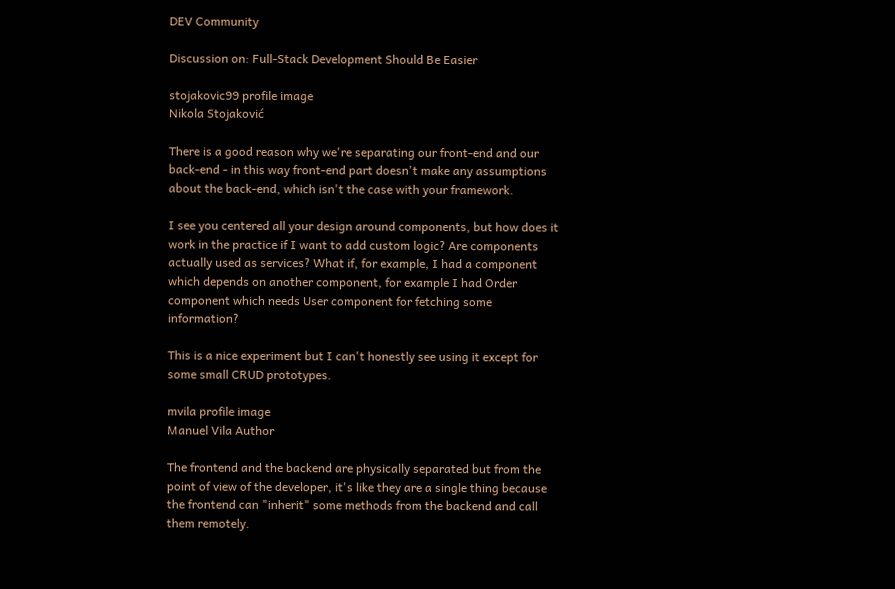DEV Community

Discussion on: Full-Stack Development Should Be Easier

stojakovic99 profile image
Nikola Stojaković

There is a good reason why we're separating our front-end and our back-end - in this way front-end part doesn't make any assumptions about the back-end, which isn't the case with your framework.

I see you centered all your design around components, but how does it work in the practice if I want to add custom logic? Are components actually used as services? What if, for example, I had a component which depends on another component, for example I had Order component which needs User component for fetching some information?

This is a nice experiment but I can't honestly see using it except for some small CRUD prototypes.

mvila profile image
Manuel Vila Author

The frontend and the backend are physically separated but from the point of view of the developer, it's like they are a single thing because the frontend can "inherit" some methods from the backend and call them remotely.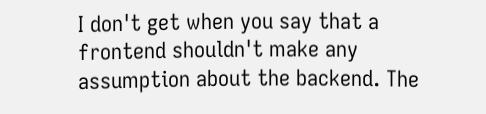I don't get when you say that a frontend shouldn't make any assumption about the backend. The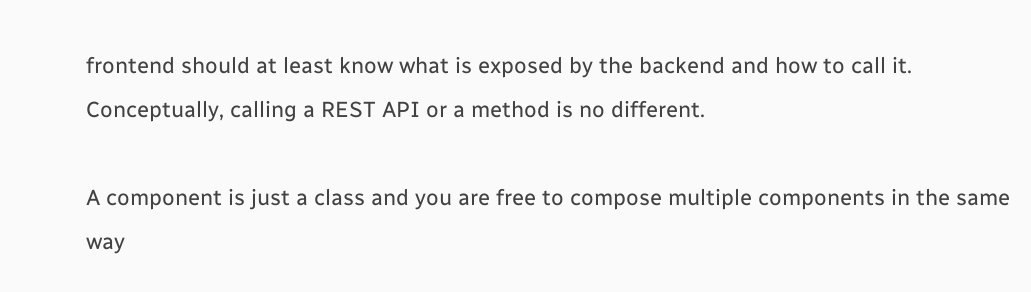frontend should at least know what is exposed by the backend and how to call it. Conceptually, calling a REST API or a method is no different.

A component is just a class and you are free to compose multiple components in the same way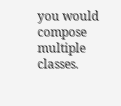you would compose multiple classes.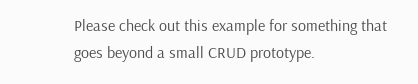Please check out this example for something that goes beyond a small CRUD prototype.